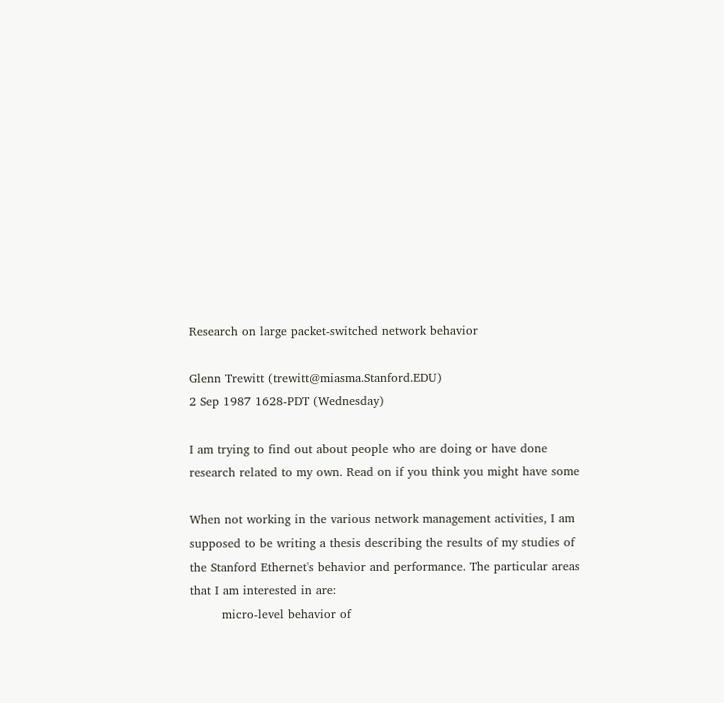Research on large packet-switched network behavior

Glenn Trewitt (trewitt@miasma.Stanford.EDU)
2 Sep 1987 1628-PDT (Wednesday)

I am trying to find out about people who are doing or have done
research related to my own. Read on if you think you might have some

When not working in the various network management activities, I am
supposed to be writing a thesis describing the results of my studies of
the Stanford Ethernet's behavior and performance. The particular areas
that I am interested in are:
        micro-level behavior of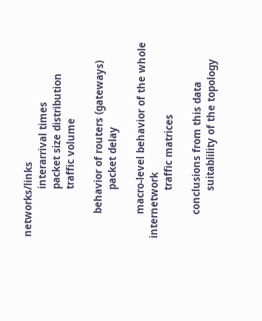networks/links
                interarrival times
                packet size distribution
                traffic volume

        behavior of routers (gateways)
                packet delay

        macro-level behavior of the whole internetwork
                traffic matrices

        conclusions from this data
                suitablility of the topology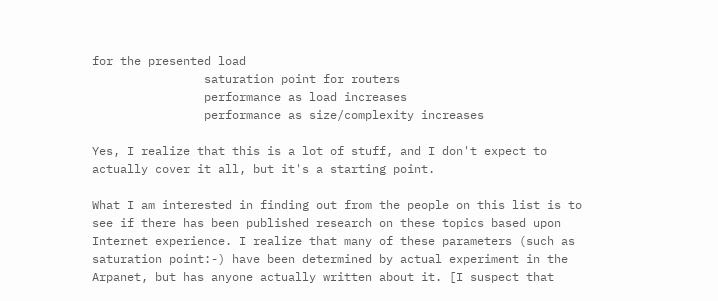for the presented load
                saturation point for routers
                performance as load increases
                performance as size/complexity increases

Yes, I realize that this is a lot of stuff, and I don't expect to
actually cover it all, but it's a starting point.

What I am interested in finding out from the people on this list is to
see if there has been published research on these topics based upon
Internet experience. I realize that many of these parameters (such as
saturation point:-) have been determined by actual experiment in the
Arpanet, but has anyone actually written about it. [I suspect that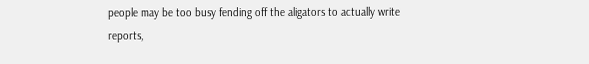people may be too busy fending off the aligators to actually write
reports,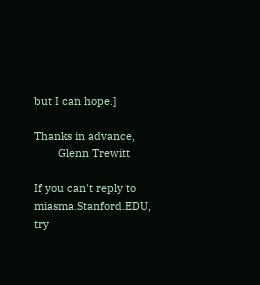but I can hope.]

Thanks in advance,
        Glenn Trewitt

If you can't reply to miasma.Stanford.EDU, try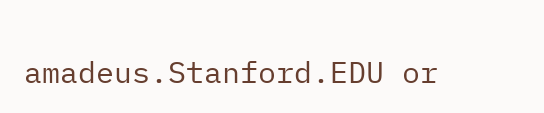amadeus.Stanford.EDU or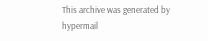This archive was generated by hypermail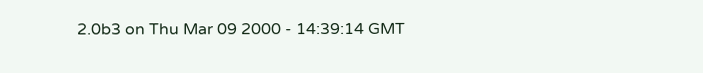2.0b3 on Thu Mar 09 2000 - 14:39:14 GMT